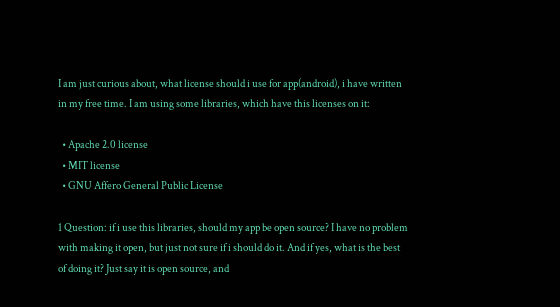I am just curious about, what license should i use for app(android), i have written in my free time. I am using some libraries, which have this licenses on it:

  • Apache 2.0 license
  • MIT license
  • GNU Affero General Public License

1 Question: if i use this libraries, should my app be open source? I have no problem with making it open, but just not sure if i should do it. And if yes, what is the best of doing it? Just say it is open source, and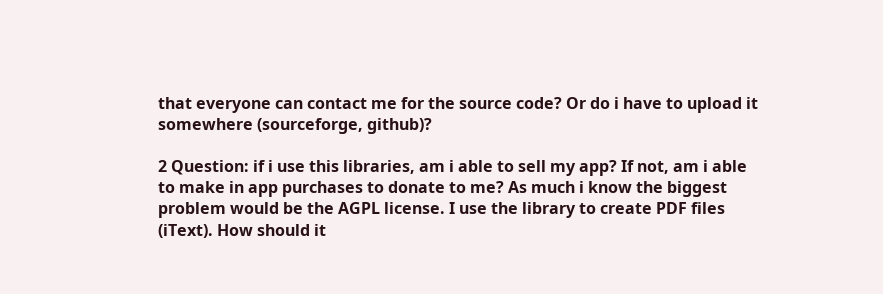that everyone can contact me for the source code? Or do i have to upload it somewhere (sourceforge, github)?

2 Question: if i use this libraries, am i able to sell my app? If not, am i able to make in app purchases to donate to me? As much i know the biggest problem would be the AGPL license. I use the library to create PDF files (iText). How should it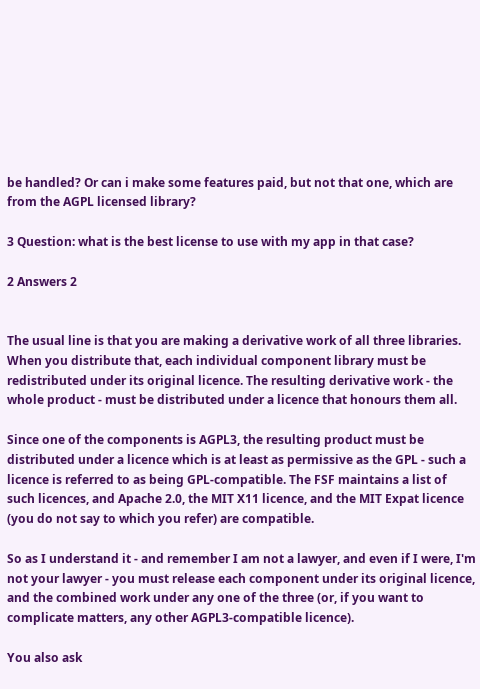be handled? Or can i make some features paid, but not that one, which are from the AGPL licensed library?

3 Question: what is the best license to use with my app in that case?

2 Answers 2


The usual line is that you are making a derivative work of all three libraries. When you distribute that, each individual component library must be redistributed under its original licence. The resulting derivative work - the whole product - must be distributed under a licence that honours them all.

Since one of the components is AGPL3, the resulting product must be distributed under a licence which is at least as permissive as the GPL - such a licence is referred to as being GPL-compatible. The FSF maintains a list of such licences, and Apache 2.0, the MIT X11 licence, and the MIT Expat licence (you do not say to which you refer) are compatible.

So as I understand it - and remember I am not a lawyer, and even if I were, I'm not your lawyer - you must release each component under its original licence, and the combined work under any one of the three (or, if you want to complicate matters, any other AGPL3-compatible licence).

You also ask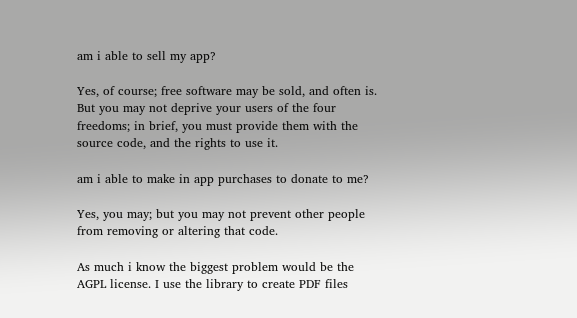am i able to sell my app?

Yes, of course; free software may be sold, and often is. But you may not deprive your users of the four freedoms; in brief, you must provide them with the source code, and the rights to use it.

am i able to make in app purchases to donate to me?

Yes, you may; but you may not prevent other people from removing or altering that code.

As much i know the biggest problem would be the AGPL license. I use the library to create PDF files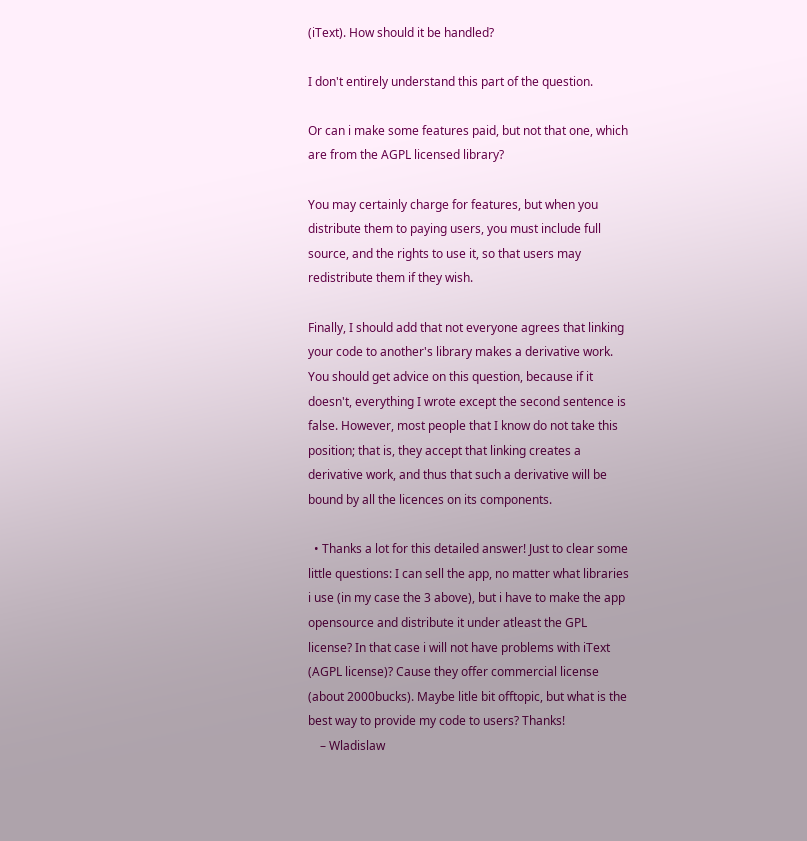(iText). How should it be handled?

I don't entirely understand this part of the question.

Or can i make some features paid, but not that one, which are from the AGPL licensed library?

You may certainly charge for features, but when you distribute them to paying users, you must include full source, and the rights to use it, so that users may redistribute them if they wish.

Finally, I should add that not everyone agrees that linking your code to another's library makes a derivative work. You should get advice on this question, because if it doesn't, everything I wrote except the second sentence is false. However, most people that I know do not take this position; that is, they accept that linking creates a derivative work, and thus that such a derivative will be bound by all the licences on its components.

  • Thanks a lot for this detailed answer! Just to clear some little questions: I can sell the app, no matter what libraries i use (in my case the 3 above), but i have to make the app opensource and distribute it under atleast the GPL license? In that case i will not have problems with iText (AGPL license)? Cause they offer commercial license (about 2000bucks). Maybe litle bit offtopic, but what is the best way to provide my code to users? Thanks!
    – Wladislaw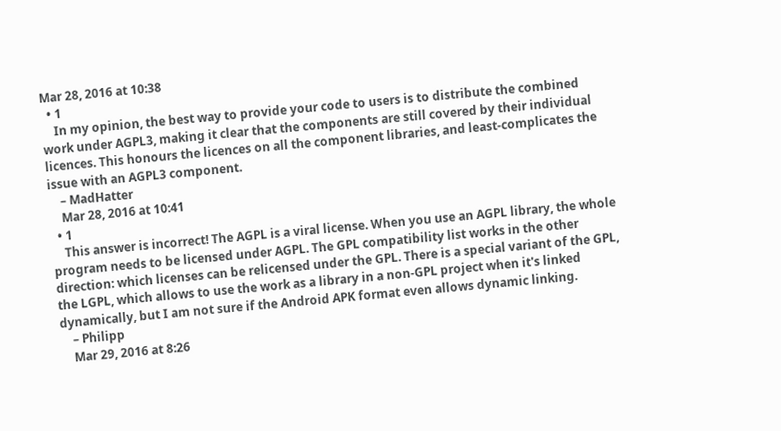Mar 28, 2016 at 10:38
  • 1
    In my opinion, the best way to provide your code to users is to distribute the combined work under AGPL3, making it clear that the components are still covered by their individual licences. This honours the licences on all the component libraries, and least-complicates the issue with an AGPL3 component.
    – MadHatter
    Mar 28, 2016 at 10:41
  • 1
    This answer is incorrect! The AGPL is a viral license. When you use an AGPL library, the whole program needs to be licensed under AGPL. The GPL compatibility list works in the other direction: which licenses can be relicensed under the GPL. There is a special variant of the GPL, the LGPL, which allows to use the work as a library in a non-GPL project when it's linked dynamically, but I am not sure if the Android APK format even allows dynamic linking.
    – Philipp
    Mar 29, 2016 at 8:26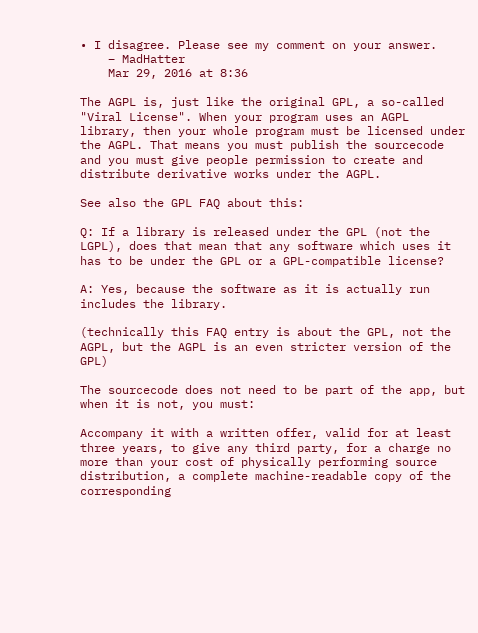• I disagree. Please see my comment on your answer.
    – MadHatter
    Mar 29, 2016 at 8:36

The AGPL is, just like the original GPL, a so-called "Viral License". When your program uses an AGPL library, then your whole program must be licensed under the AGPL. That means you must publish the sourcecode and you must give people permission to create and distribute derivative works under the AGPL.

See also the GPL FAQ about this:

Q: If a library is released under the GPL (not the LGPL), does that mean that any software which uses it has to be under the GPL or a GPL-compatible license?

A: Yes, because the software as it is actually run includes the library.

(technically this FAQ entry is about the GPL, not the AGPL, but the AGPL is an even stricter version of the GPL)

The sourcecode does not need to be part of the app, but when it is not, you must:

Accompany it with a written offer, valid for at least three years, to give any third party, for a charge no more than your cost of physically performing source distribution, a complete machine-readable copy of the corresponding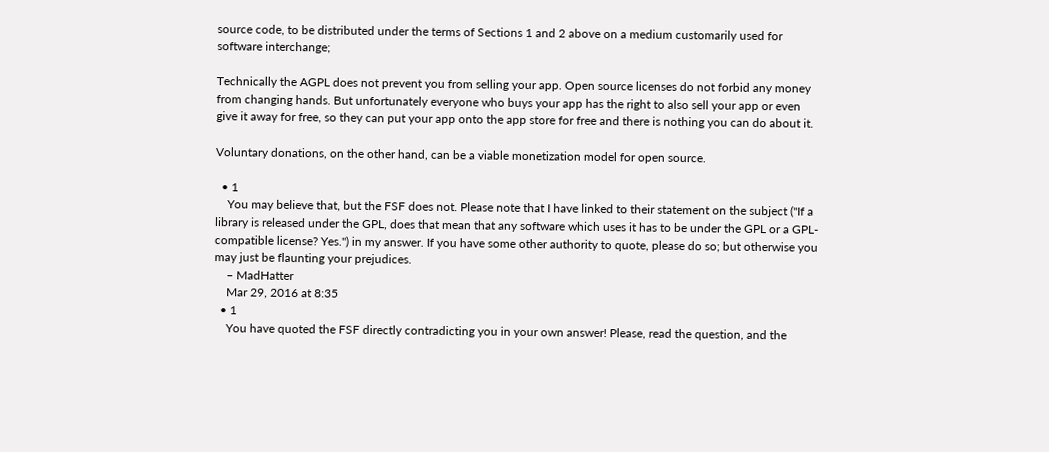source code, to be distributed under the terms of Sections 1 and 2 above on a medium customarily used for software interchange;

Technically the AGPL does not prevent you from selling your app. Open source licenses do not forbid any money from changing hands. But unfortunately everyone who buys your app has the right to also sell your app or even give it away for free, so they can put your app onto the app store for free and there is nothing you can do about it.

Voluntary donations, on the other hand, can be a viable monetization model for open source.

  • 1
    You may believe that, but the FSF does not. Please note that I have linked to their statement on the subject ("If a library is released under the GPL, does that mean that any software which uses it has to be under the GPL or a GPL-compatible license? Yes.") in my answer. If you have some other authority to quote, please do so; but otherwise you may just be flaunting your prejudices.
    – MadHatter
    Mar 29, 2016 at 8:35
  • 1
    You have quoted the FSF directly contradicting you in your own answer! Please, read the question, and the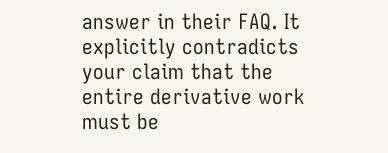answer in their FAQ. It explicitly contradicts your claim that the entire derivative work must be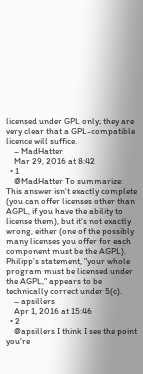licensed under GPL only; they are very clear that a GPL-compatible licence will suffice.
    – MadHatter
    Mar 29, 2016 at 8:42
  • 1
    @MadHatter To summarize: This answer isn't exactly complete (you can offer licenses other than AGPL, if you have the ability to license them), but it's not exactly wrong, either (one of the possibly many licenses you offer for each component must be the AGPL). Philipp's statement, "your whole program must be licensed under the AGPL," appears to be technically correct under 5(c).
    – apsillers
    Apr 1, 2016 at 15:46
  • 2
    @apsillers I think I see the point you're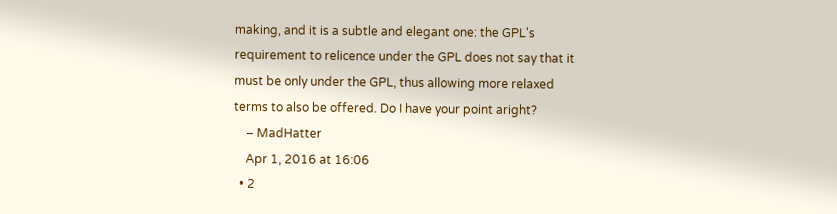making, and it is a subtle and elegant one: the GPL's requirement to relicence under the GPL does not say that it must be only under the GPL, thus allowing more relaxed terms to also be offered. Do I have your point aright?
    – MadHatter
    Apr 1, 2016 at 16:06
  • 2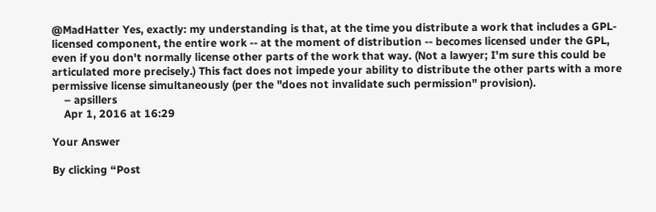@MadHatter Yes, exactly: my understanding is that, at the time you distribute a work that includes a GPL-licensed component, the entire work -- at the moment of distribution -- becomes licensed under the GPL, even if you don't normally license other parts of the work that way. (Not a lawyer; I'm sure this could be articulated more precisely.) This fact does not impede your ability to distribute the other parts with a more permissive license simultaneously (per the "does not invalidate such permission" provision).
    – apsillers
    Apr 1, 2016 at 16:29

Your Answer

By clicking “Post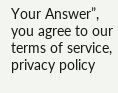Your Answer”, you agree to our terms of service, privacy policy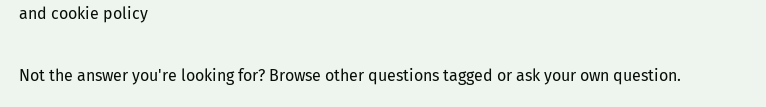and cookie policy

Not the answer you're looking for? Browse other questions tagged or ask your own question.